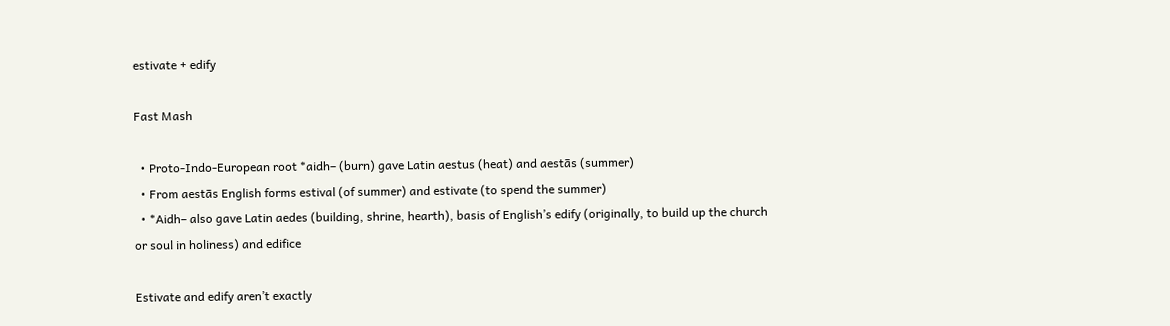estivate + edify

Fast Mash

  • Proto-Indo-European root *aidh– (burn) gave Latin aestus (heat) and aestās (summer)
  • From aestās English forms estival (of summer) and estivate (to spend the summer)
  • *Aidh– also gave Latin aedes (building, shrine, hearth), basis of English’s edify (originally, to build up the church or soul in holiness) and edifice

Estivate and edify aren’t exactly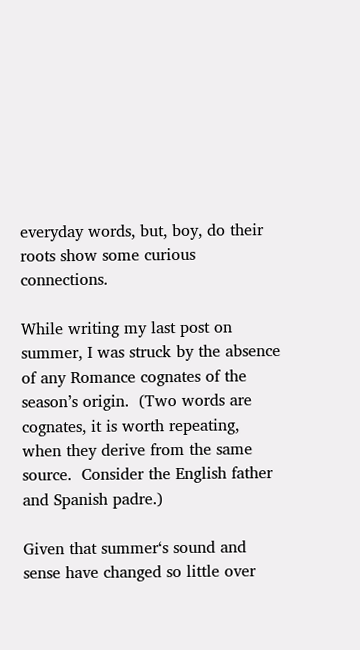everyday words, but, boy, do their roots show some curious connections.

While writing my last post on summer, I was struck by the absence of any Romance cognates of the season’s origin.  (Two words are cognates, it is worth repeating, when they derive from the same source.  Consider the English father and Spanish padre.)

Given that summer‘s sound and sense have changed so little over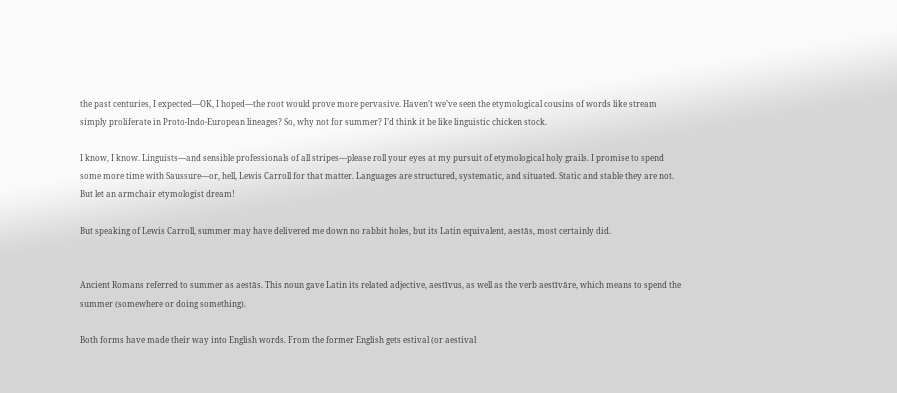the past centuries, I expected—OK, I hoped—the root would prove more pervasive. Haven’t we’ve seen the etymological cousins of words like stream simply proliferate in Proto-Indo-European lineages? So, why not for summer? I’d think it be like linguistic chicken stock.

I know, I know. Linguists—and sensible professionals of all stripes—please roll your eyes at my pursuit of etymological holy grails. I promise to spend some more time with Saussure—or, hell, Lewis Carroll for that matter. Languages are structured, systematic, and situated. Static and stable they are not. But let an armchair etymologist dream!

But speaking of Lewis Carroll, summer may have delivered me down no rabbit holes, but its Latin equivalent, aestās, most certainly did.


Ancient Romans referred to summer as aestās. This noun gave Latin its related adjective, aestīvus, as well as the verb aestīvāre, which means to spend the summer (somewhere or doing something).

Both forms have made their way into English words. From the former English gets estival (or aestival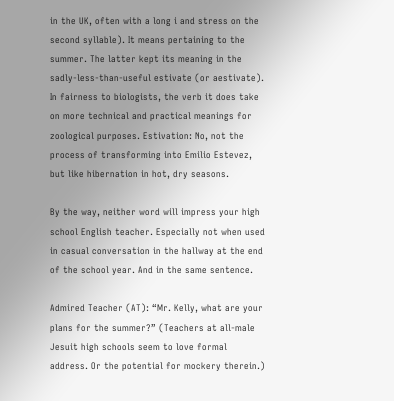in the UK, often with a long i and stress on the second syllable). It means pertaining to the summer. The latter kept its meaning in the sadly-less-than-useful estivate (or aestivate). In fairness to biologists, the verb it does take on more technical and practical meanings for zoological purposes. Estivation: No, not the process of transforming into Emilio Estevez, but like hibernation in hot, dry seasons.

By the way, neither word will impress your high school English teacher. Especially not when used in casual conversation in the hallway at the end of the school year. And in the same sentence.

Admired Teacher (AT): “Mr. Kelly, what are your plans for the summer?” (Teachers at all-male Jesuit high schools seem to love formal address. Or the potential for mockery therein.)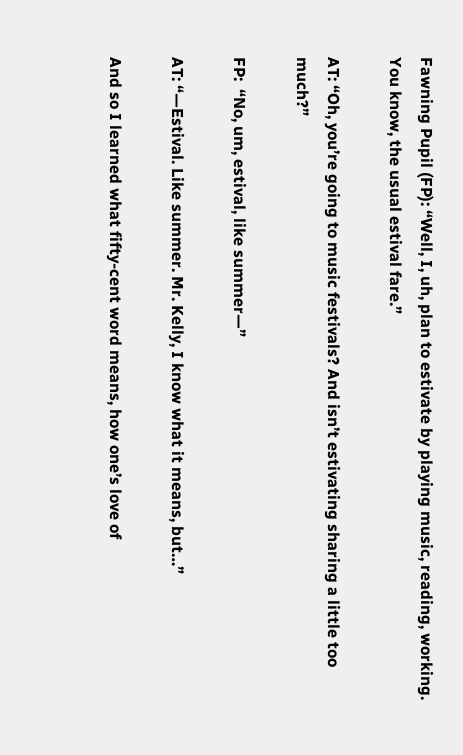Fawning Pupil (FP): “Well, I, uh, plan to estivate by playing music, reading, working. You know, the usual estival fare.”

AT: “Oh, you’re going to music festivals? And isn’t estivating sharing a little too much?”

FP:  “No, um, estival, like summer—”

AT: “—Estival. Like summer. Mr. Kelly, I know what it means, but…”

And so I learned what fifty-cent word means, how one’s love of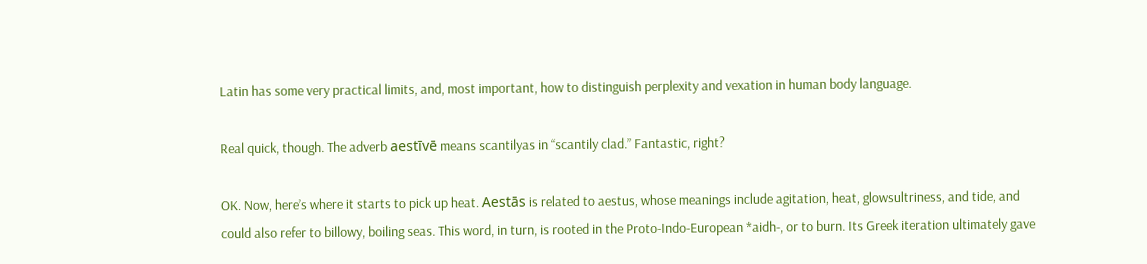Latin has some very practical limits, and, most important, how to distinguish perplexity and vexation in human body language.

Real quick, though. The adverb aestīvē means scantilyas in “scantily clad.” Fantastic, right?

OK. Now, here’s where it starts to pick up heat. Aestās is related to aestus, whose meanings include agitation, heat, glowsultriness, and tide, and could also refer to billowy, boiling seas. This word, in turn, is rooted in the Proto-Indo-European *aidh-, or to burn. Its Greek iteration ultimately gave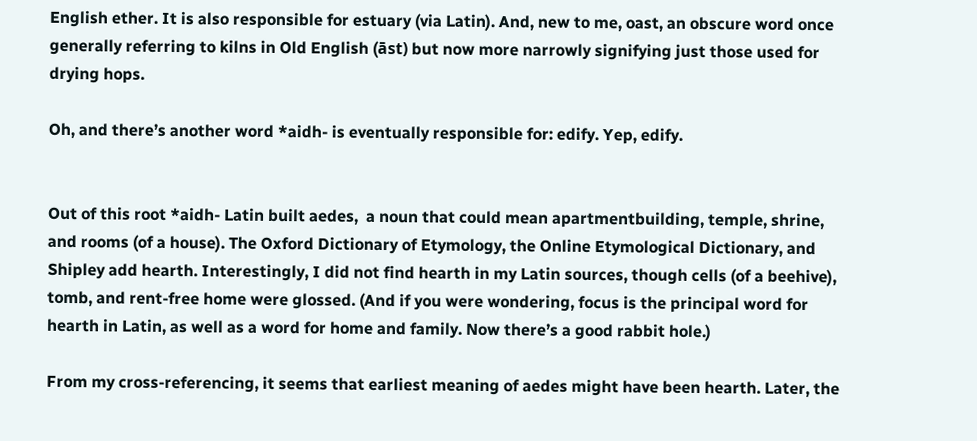English ether. It is also responsible for estuary (via Latin). And, new to me, oast, an obscure word once generally referring to kilns in Old English (āst) but now more narrowly signifying just those used for drying hops.

Oh, and there’s another word *aidh- is eventually responsible for: edify. Yep, edify.


Out of this root *aidh- Latin built aedes,  a noun that could mean apartmentbuilding, temple, shrine, and rooms (of a house). The Oxford Dictionary of Etymology, the Online Etymological Dictionary, and Shipley add hearth. Interestingly, I did not find hearth in my Latin sources, though cells (of a beehive), tomb, and rent-free home were glossed. (And if you were wondering, focus is the principal word for hearth in Latin, as well as a word for home and family. Now there’s a good rabbit hole.)

From my cross-referencing, it seems that earliest meaning of aedes might have been hearth. Later, the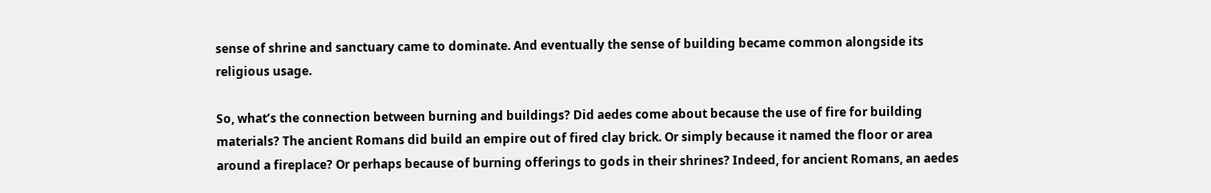sense of shrine and sanctuary came to dominate. And eventually the sense of building became common alongside its religious usage.

So, what’s the connection between burning and buildings? Did aedes come about because the use of fire for building materials? The ancient Romans did build an empire out of fired clay brick. Or simply because it named the floor or area around a fireplace? Or perhaps because of burning offerings to gods in their shrines? Indeed, for ancient Romans, an aedes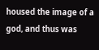housed the image of a god, and thus was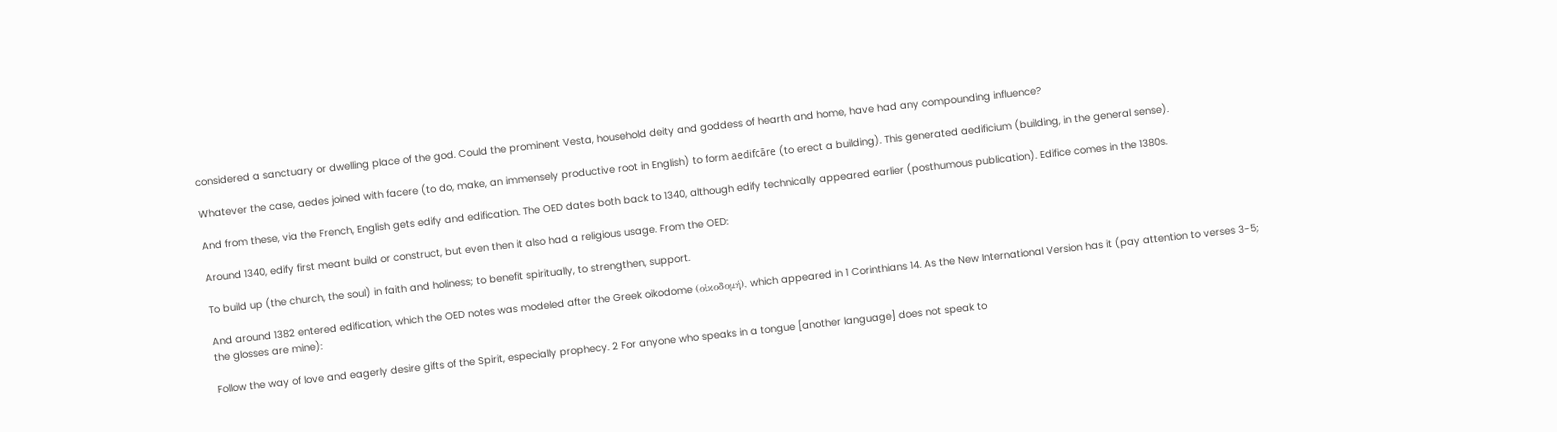considered a sanctuary or dwelling place of the god. Could the prominent Vesta, household deity and goddess of hearth and home, have had any compounding influence?

Whatever the case, aedes joined with facere (to do, make, an immensely productive root in English) to form aedifcāre (to erect a building). This generated aedificium (building, in the general sense).

And from these, via the French, English gets edify and edification. The OED dates both back to 1340, although edify technically appeared earlier (posthumous publication). Edifice comes in the 1380s.

Around 1340, edify first meant build or construct, but even then it also had a religious usage. From the OED:

To build up (the church, the soul) in faith and holiness; to benefit spiritually, to strengthen, support.

And around 1382 entered edification, which the OED notes was modeled after the Greek oikodome (οἰκοδομή), which appeared in 1 Corinthians 14. As the New International Version has it (pay attention to verses 3-5; the glosses are mine):

Follow the way of love and eagerly desire gifts of the Spirit, especially prophecy. 2 For anyone who speaks in a tongue [another language] does not speak to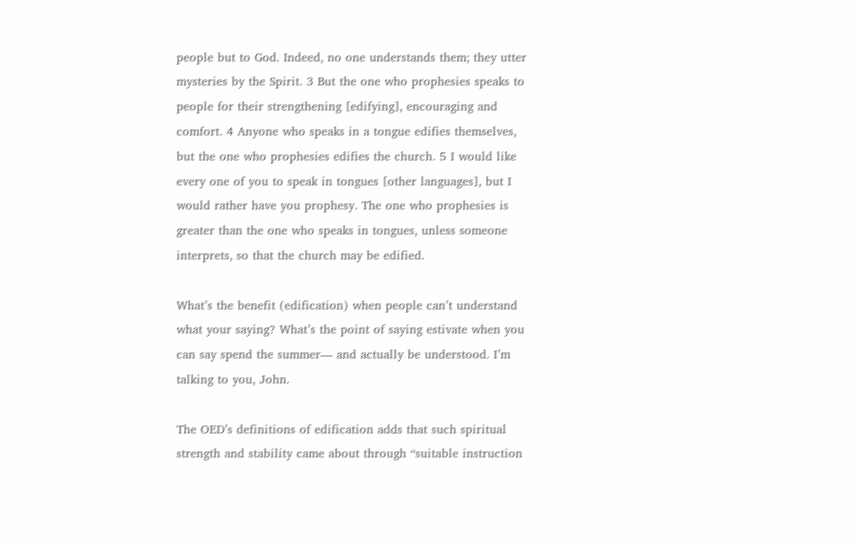people but to God. Indeed, no one understands them; they utter mysteries by the Spirit. 3 But the one who prophesies speaks to people for their strengthening [edifying], encouraging and comfort. 4 Anyone who speaks in a tongue edifies themselves, but the one who prophesies edifies the church. 5 I would like every one of you to speak in tongues [other languages], but I would rather have you prophesy. The one who prophesies is greater than the one who speaks in tongues, unless someone interprets, so that the church may be edified.

What’s the benefit (edification) when people can’t understand what your saying? What’s the point of saying estivate when you can say spend the summer— and actually be understood. I’m talking to you, John.

The OED’s definitions of edification adds that such spiritual strength and stability came about through “suitable instruction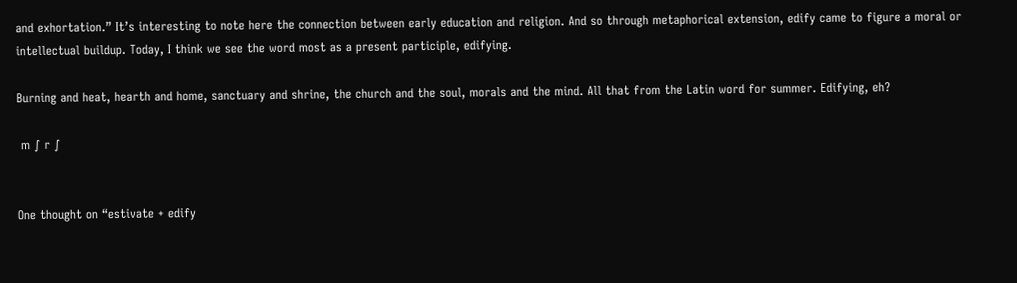and exhortation.” It’s interesting to note here the connection between early education and religion. And so through metaphorical extension, edify came to figure a moral or intellectual buildup. Today, I think we see the word most as a present participle, edifying.

Burning and heat, hearth and home, sanctuary and shrine, the church and the soul, morals and the mind. All that from the Latin word for summer. Edifying, eh?

 m ∫ r ∫


One thought on “estivate + edify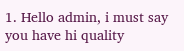1. Hello admin, i must say you have hi quality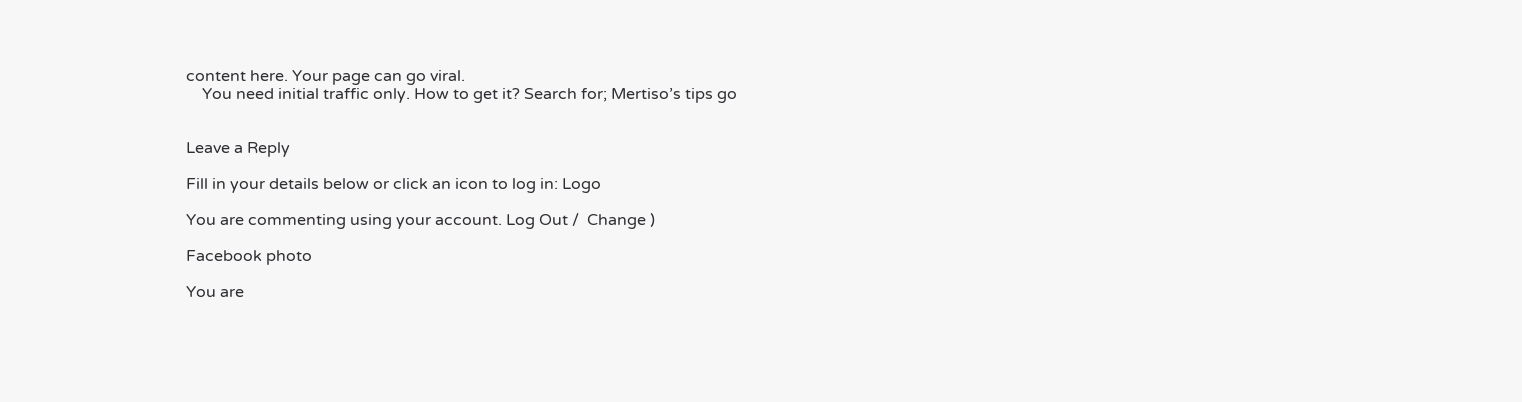content here. Your page can go viral.
    You need initial traffic only. How to get it? Search for; Mertiso’s tips go


Leave a Reply

Fill in your details below or click an icon to log in: Logo

You are commenting using your account. Log Out /  Change )

Facebook photo

You are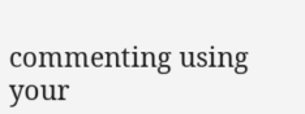commenting using your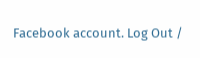Facebook account. Log Out /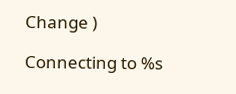Change )

Connecting to %s